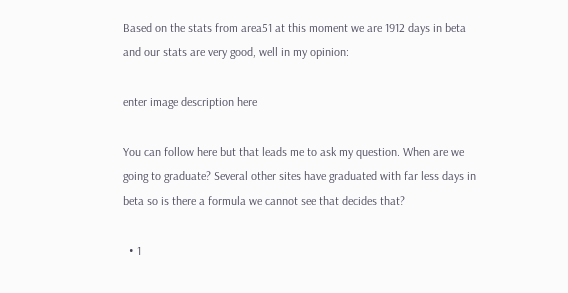Based on the stats from area51 at this moment we are 1912 days in beta and our stats are very good, well in my opinion:

enter image description here

You can follow here but that leads me to ask my question. When are we going to graduate? Several other sites have graduated with far less days in beta so is there a formula we cannot see that decides that?

  • 1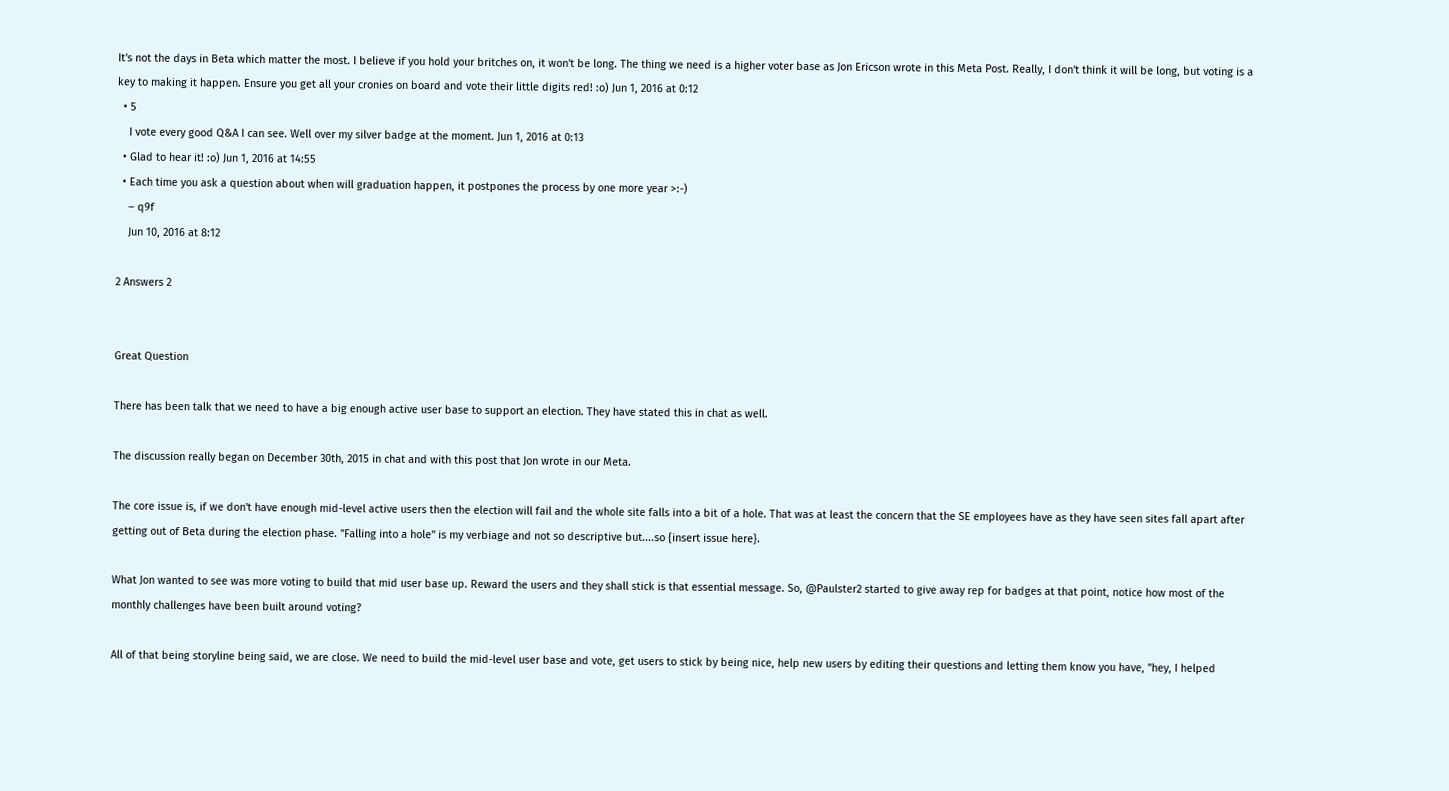It's not the days in Beta which matter the most. I believe if you hold your britches on, it won't be long. The thing we need is a higher voter base as Jon Ericson wrote in this Meta Post. Really, I don't think it will be long, but voting is a key to making it happen. Ensure you get all your cronies on board and vote their little digits red! :o) Jun 1, 2016 at 0:12
  • 5
    I vote every good Q&A I can see. Well over my silver badge at the moment. Jun 1, 2016 at 0:13
  • Glad to hear it! :o) Jun 1, 2016 at 14:55
  • Each time you ask a question about when will graduation happen, it postpones the process by one more year >:-)
    – q9f
    Jun 10, 2016 at 8:12

2 Answers 2


Great Question

There has been talk that we need to have a big enough active user base to support an election. They have stated this in chat as well.

The discussion really began on December 30th, 2015 in chat and with this post that Jon wrote in our Meta.

The core issue is, if we don't have enough mid-level active users then the election will fail and the whole site falls into a bit of a hole. That was at least the concern that the SE employees have as they have seen sites fall apart after getting out of Beta during the election phase. "Falling into a hole" is my verbiage and not so descriptive but....so {insert issue here}.

What Jon wanted to see was more voting to build that mid user base up. Reward the users and they shall stick is that essential message. So, @Paulster2 started to give away rep for badges at that point, notice how most of the monthly challenges have been built around voting?

All of that being storyline being said, we are close. We need to build the mid-level user base and vote, get users to stick by being nice, help new users by editing their questions and letting them know you have, "hey, I helped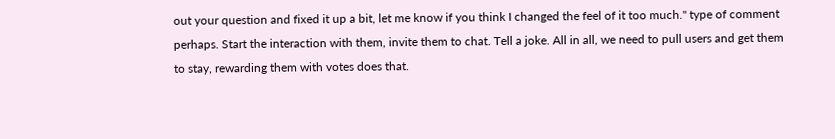out your question and fixed it up a bit, let me know if you think I changed the feel of it too much." type of comment perhaps. Start the interaction with them, invite them to chat. Tell a joke. All in all, we need to pull users and get them to stay, rewarding them with votes does that.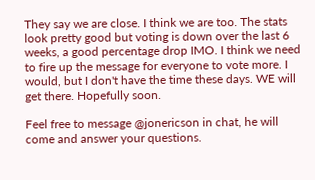They say we are close. I think we are too. The stats look pretty good but voting is down over the last 6 weeks, a good percentage drop IMO. I think we need to fire up the message for everyone to vote more. I would, but I don't have the time these days. WE will get there. Hopefully soon.

Feel free to message @jonericson in chat, he will come and answer your questions.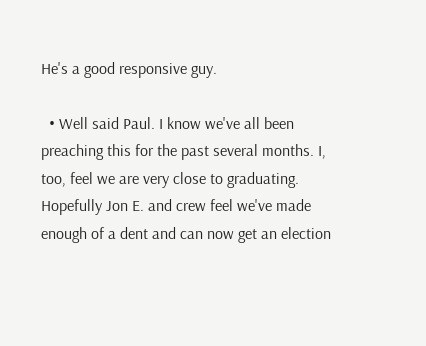He's a good responsive guy.

  • Well said Paul. I know we've all been preaching this for the past several months. I, too, feel we are very close to graduating. Hopefully Jon E. and crew feel we've made enough of a dent and can now get an election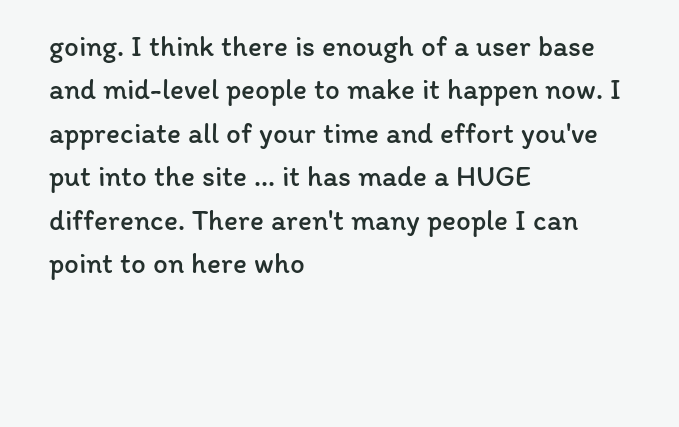going. I think there is enough of a user base and mid-level people to make it happen now. I appreciate all of your time and effort you've put into the site ... it has made a HUGE difference. There aren't many people I can point to on here who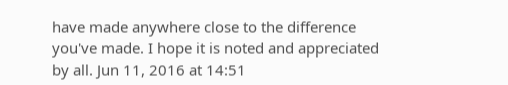have made anywhere close to the difference you've made. I hope it is noted and appreciated by all. Jun 11, 2016 at 14:51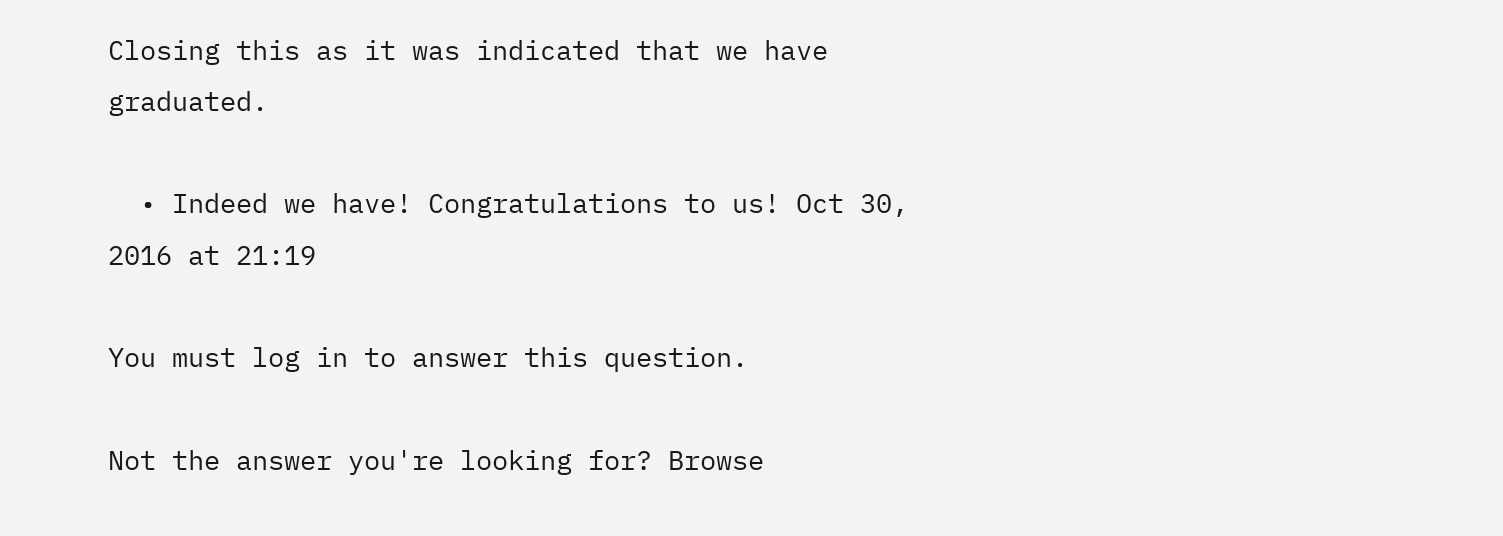Closing this as it was indicated that we have graduated.

  • Indeed we have! Congratulations to us! Oct 30, 2016 at 21:19

You must log in to answer this question.

Not the answer you're looking for? Browse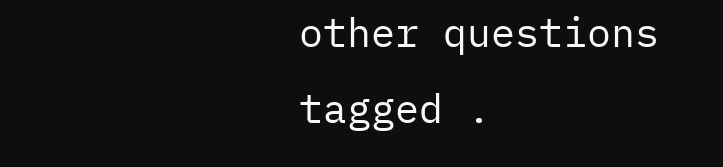other questions tagged .